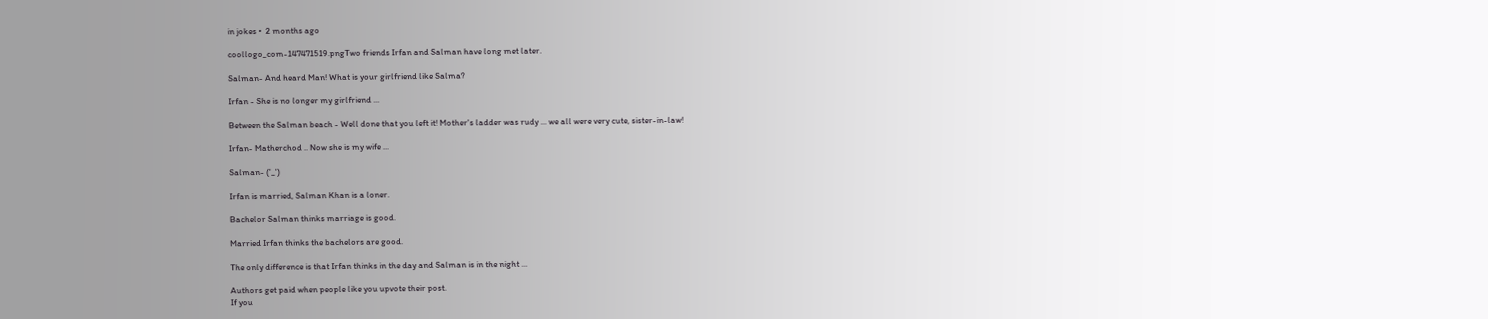in jokes •  2 months ago

coollogo_com-147471519.pngTwo friends Irfan and Salman have long met later.

Salman- And heard Man! What is your girlfriend like Salma?

Irfan - She is no longer my girlfriend ...

Between the Salman beach - Well done that you left it! Mother's ladder was rudy ... we all were very cute, sister-in-law!

Irfan- Matherchod .. Now she is my wife ...

Salman- ('_')

Irfan is married, Salman Khan is a loner.

Bachelor Salman thinks marriage is good.

Married Irfan thinks the bachelors are good.

The only difference is that Irfan thinks in the day and Salman is in the night ...

Authors get paid when people like you upvote their post.
If you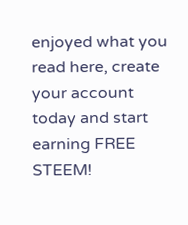enjoyed what you read here, create your account today and start earning FREE STEEM!